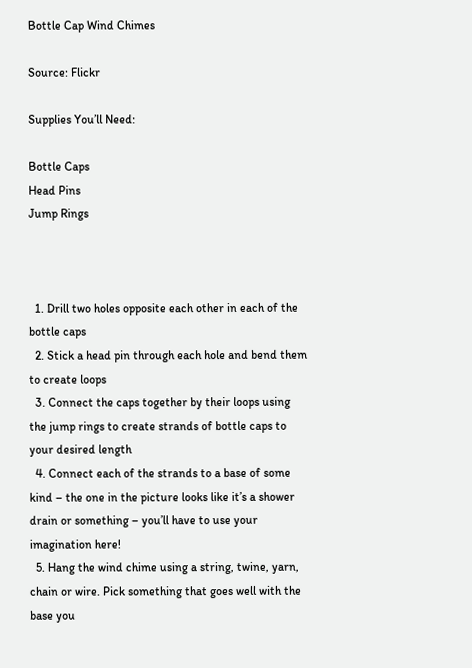Bottle Cap Wind Chimes

Source: Flickr

Supplies You’ll Need:

Bottle Caps
Head Pins
Jump Rings



  1. Drill two holes opposite each other in each of the bottle caps
  2. Stick a head pin through each hole and bend them to create loops
  3. Connect the caps together by their loops using the jump rings to create strands of bottle caps to your desired length
  4. Connect each of the strands to a base of some kind – the one in the picture looks like it’s a shower drain or something – you’ll have to use your imagination here!
  5. Hang the wind chime using a string, twine, yarn, chain or wire. Pick something that goes well with the base you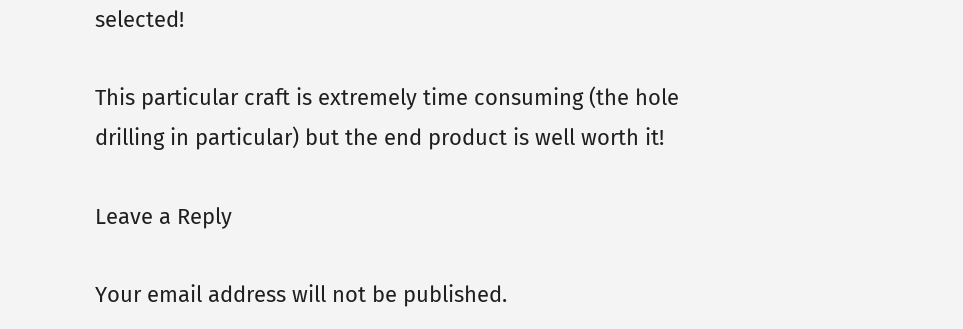selected!

This particular craft is extremely time consuming (the hole drilling in particular) but the end product is well worth it!

Leave a Reply

Your email address will not be published.